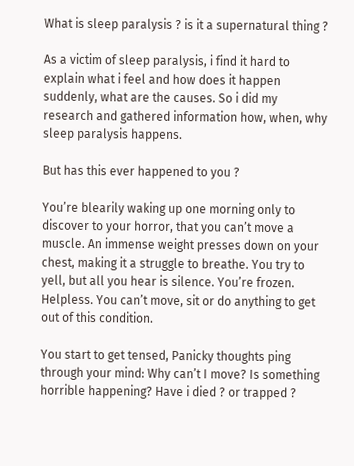What is sleep paralysis ? is it a supernatural thing ?

As a victim of sleep paralysis, i find it hard to explain what i feel and how does it happen suddenly, what are the causes. So i did my research and gathered information how, when, why sleep paralysis happens.

But has this ever happened to you ?

You’re blearily waking up one morning only to discover to your horror, that you can’t move a muscle. An immense weight presses down on your chest, making it a struggle to breathe. You try to yell, but all you hear is silence. You’re frozen. Helpless. You can’t move, sit or do anything to get out of this condition.

You start to get tensed, Panicky thoughts ping through your mind: Why can’t I move? Is something horrible happening? Have i died ? or trapped ?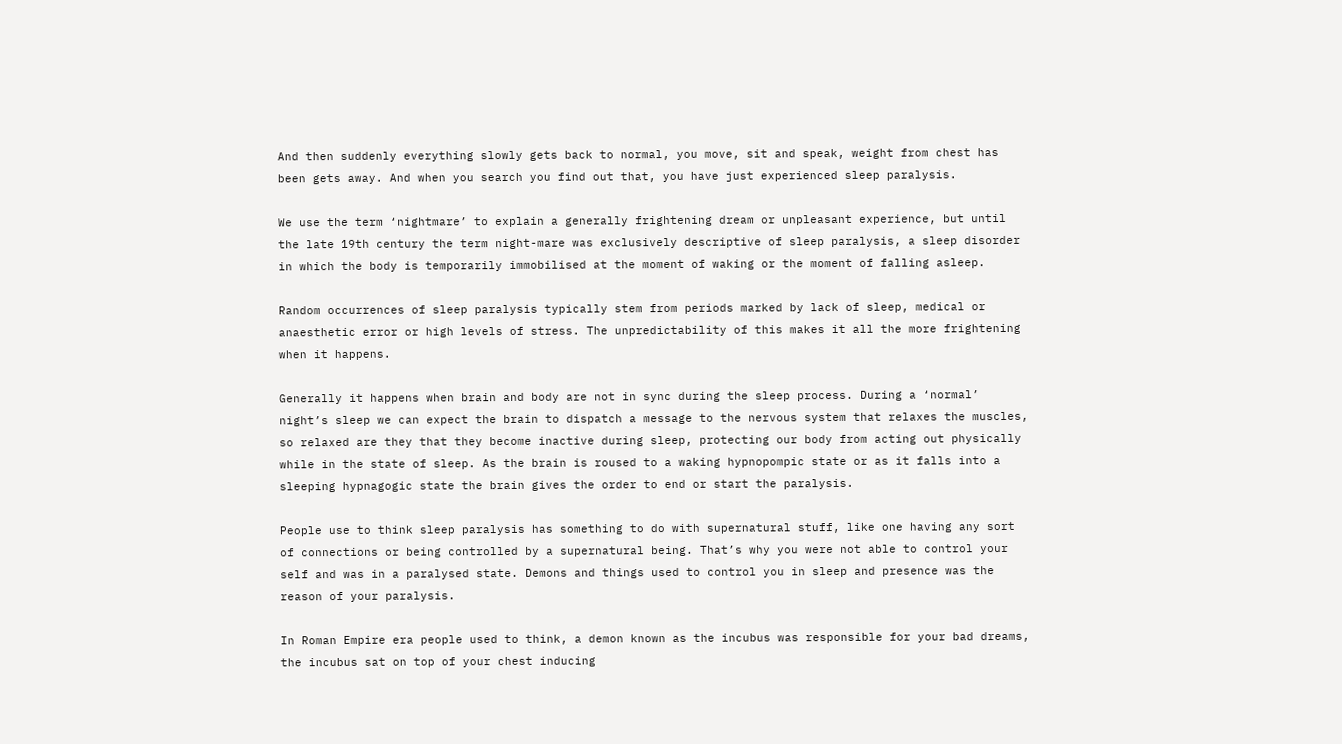And then suddenly everything slowly gets back to normal, you move, sit and speak, weight from chest has been gets away. And when you search you find out that, you have just experienced sleep paralysis.

We use the term ‘nightmare’ to explain a generally frightening dream or unpleasant experience, but until the late 19th century the term night-mare was exclusively descriptive of sleep paralysis, a sleep disorder in which the body is temporarily immobilised at the moment of waking or the moment of falling asleep.

Random occurrences of sleep paralysis typically stem from periods marked by lack of sleep, medical or anaesthetic error or high levels of stress. The unpredictability of this makes it all the more frightening when it happens.

Generally it happens when brain and body are not in sync during the sleep process. During a ‘normal’ night’s sleep we can expect the brain to dispatch a message to the nervous system that relaxes the muscles, so relaxed are they that they become inactive during sleep, protecting our body from acting out physically while in the state of sleep. As the brain is roused to a waking hypnopompic state or as it falls into a sleeping hypnagogic state the brain gives the order to end or start the paralysis.

People use to think sleep paralysis has something to do with supernatural stuff, like one having any sort of connections or being controlled by a supernatural being. That’s why you were not able to control your self and was in a paralysed state. Demons and things used to control you in sleep and presence was the reason of your paralysis.

In Roman Empire era people used to think, a demon known as the incubus was responsible for your bad dreams, the incubus sat on top of your chest inducing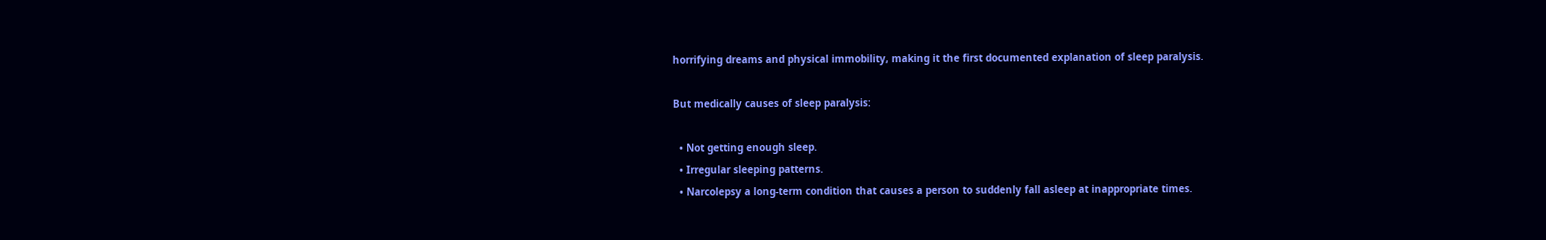horrifying dreams and physical immobility, making it the first documented explanation of sleep paralysis.

But medically causes of sleep paralysis:

  • Not getting enough sleep.
  • Irregular sleeping patterns.
  • Narcolepsy a long-term condition that causes a person to suddenly fall asleep at inappropriate times.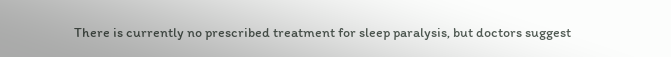There is currently no prescribed treatment for sleep paralysis, but doctors suggest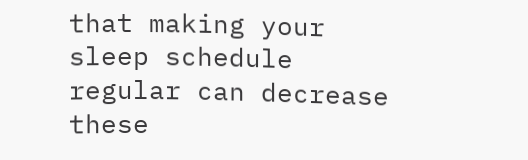that making your sleep schedule regular can decrease these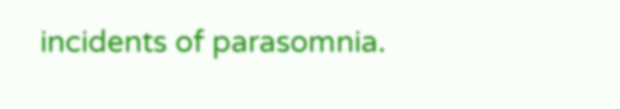incidents of parasomnia.